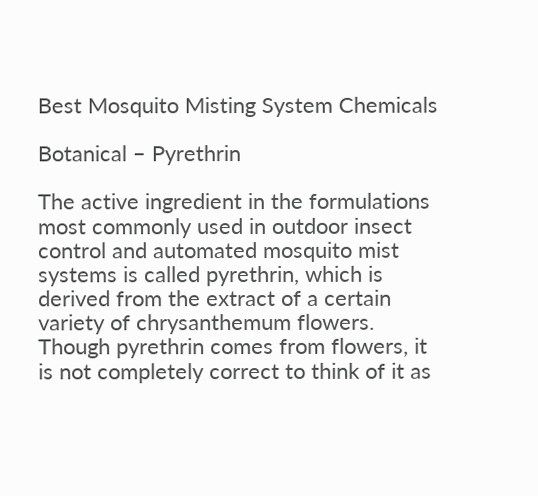Best Mosquito Misting System Chemicals

Botanical – Pyrethrin

The active ingredient in the formulations most commonly used in outdoor insect control and automated mosquito mist systems is called pyrethrin, which is derived from the extract of a certain variety of chrysanthemum flowers.  Though pyrethrin comes from flowers, it is not completely correct to think of it as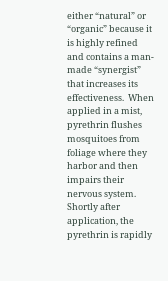either “natural” or “organic” because it is highly refined and contains a man-made “synergist” that increases its effectiveness.  When applied in a mist, pyrethrin flushes mosquitoes from foliage where they harbor and then impairs their nervous system.  Shortly after application, the pyrethrin is rapidly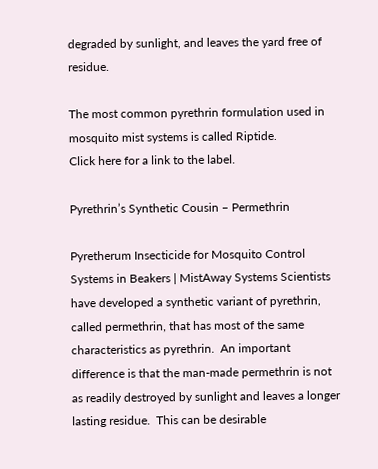degraded by sunlight, and leaves the yard free of residue.

The most common pyrethrin formulation used in mosquito mist systems is called Riptide.
Click here for a link to the label.

Pyrethrin’s Synthetic Cousin – Permethrin

Pyretherum Insecticide for Mosquito Control Systems in Beakers | MistAway Systems Scientists have developed a synthetic variant of pyrethrin, called permethrin, that has most of the same characteristics as pyrethrin.  An important difference is that the man-made permethrin is not as readily destroyed by sunlight and leaves a longer lasting residue.  This can be desirable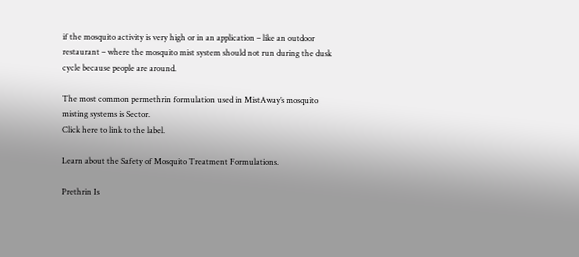if the mosquito activity is very high or in an application – like an outdoor restaurant – where the mosquito mist system should not run during the dusk cycle because people are around.

The most common permethrin formulation used in MistAway’s mosquito misting systems is Sector.
Click here to link to the label.

Learn about the Safety of Mosquito Treatment Formulations.

Prethrin Is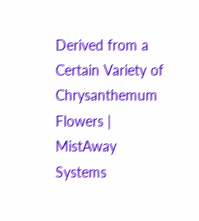Derived from a Certain Variety of Chrysanthemum Flowers | MistAway Systems